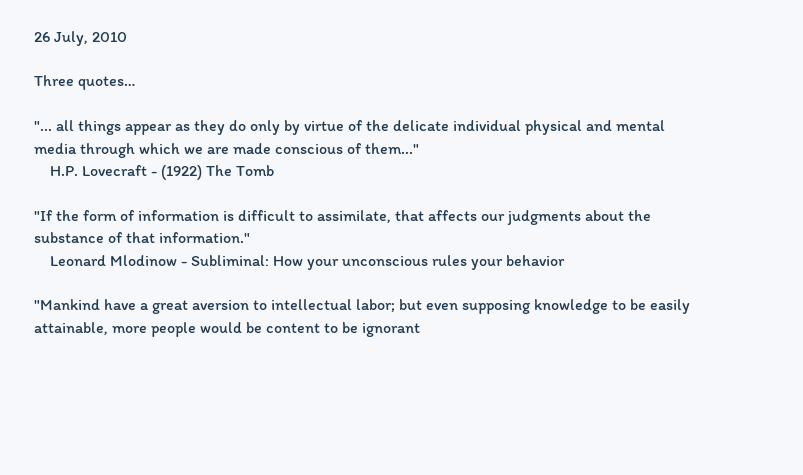26 July, 2010

Three quotes…

"... all things appear as they do only by virtue of the delicate individual physical and mental media through which we are made conscious of them..."
    H.P. Lovecraft - (1922) The Tomb

"If the form of information is difficult to assimilate, that affects our judgments about the substance of that information."
    Leonard Mlodinow - Subliminal: How your unconscious rules your behavior

"Mankind have a great aversion to intellectual labor; but even supposing knowledge to be easily attainable, more people would be content to be ignorant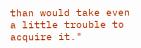than would take even a little trouble to acquire it."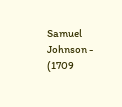Samuel Johnson - (1709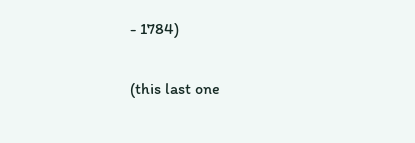- 1784)

(this last one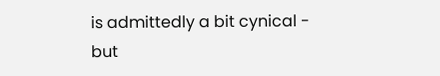is admittedly a bit cynical - but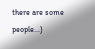there are some people...)